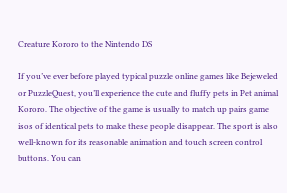Creature Kororo to the Nintendo DS

If you’ve ever before played typical puzzle online games like Bejeweled or PuzzleQuest, you’ll experience the cute and fluffy pets in Pet animal Kororo. The objective of the game is usually to match up pairs game isos of identical pets to make these people disappear. The sport is also well-known for its reasonable animation and touch screen control buttons. You can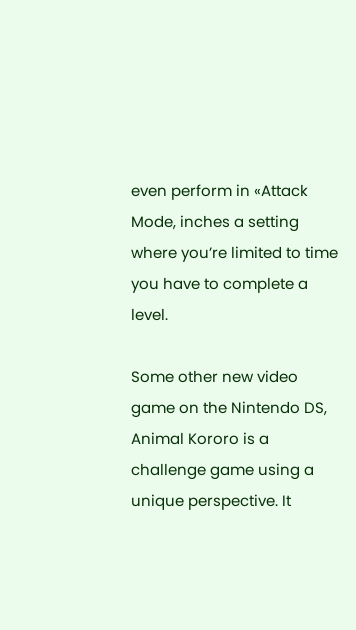even perform in «Attack Mode, inches a setting where you’re limited to time you have to complete a level.

Some other new video game on the Nintendo DS, Animal Kororo is a challenge game using a unique perspective. It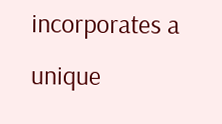incorporates a unique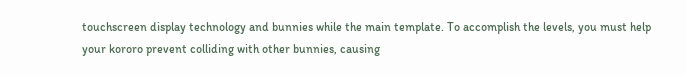touchscreen display technology and bunnies while the main template. To accomplish the levels, you must help your kororo prevent colliding with other bunnies, causing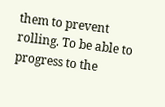them to prevent rolling. To be able to progress to the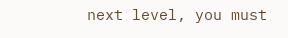next level, you must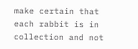make certain that each rabbit is in collection and not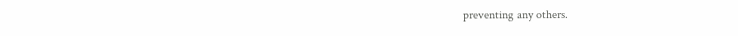preventing any others.